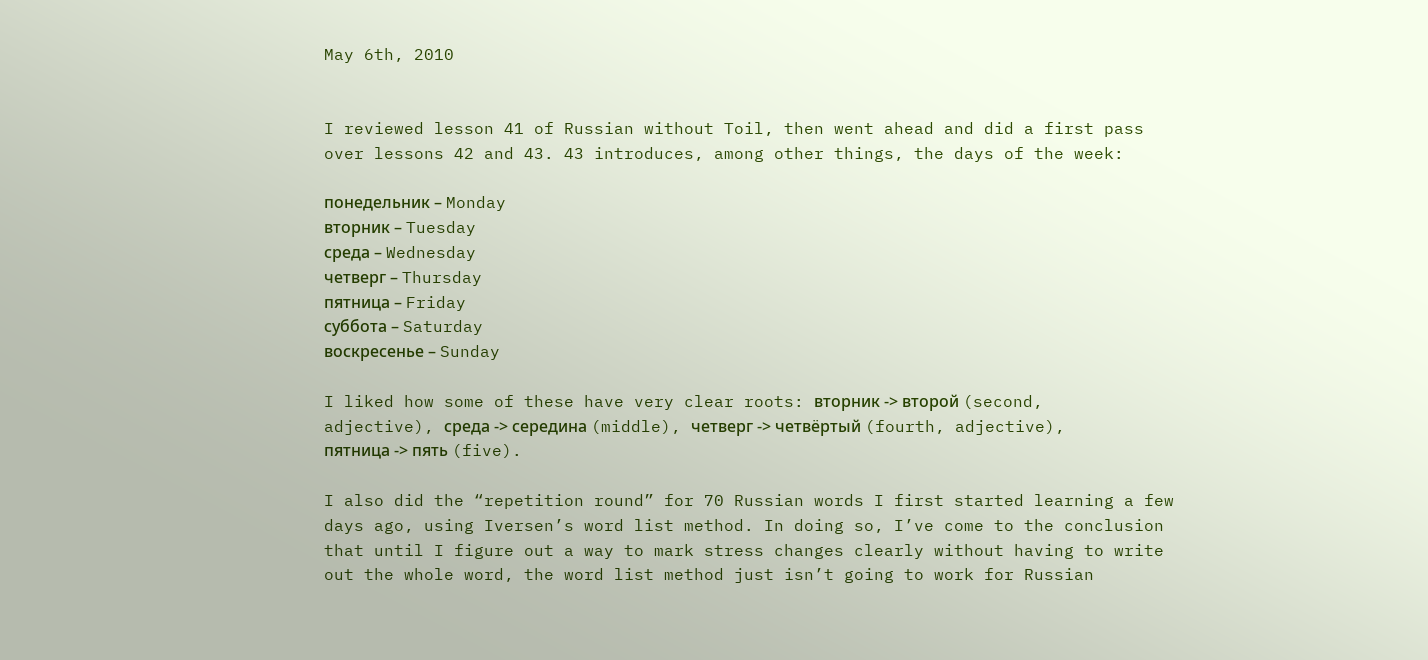May 6th, 2010


I reviewed lesson 41 of Russian without Toil, then went ahead and did a first pass over lessons 42 and 43. 43 introduces, among other things, the days of the week:

понедельник – Monday
вторник – Tuesday
среда – Wednesday
четверг – Thursday
пятница – Friday
суббота – Saturday
воскресенье – Sunday

I liked how some of these have very clear roots: вторник -> второй (second, adjective), среда -> середина (middle), четверг -> четвёртый (fourth, adjective), пятница -> пять (five).

I also did the “repetition round” for 70 Russian words I first started learning a few days ago, using Iversen’s word list method. In doing so, I’ve come to the conclusion that until I figure out a way to mark stress changes clearly without having to write out the whole word, the word list method just isn’t going to work for Russian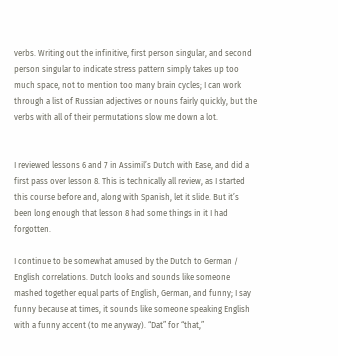verbs. Writing out the infinitive, first person singular, and second person singular to indicate stress pattern simply takes up too much space, not to mention too many brain cycles; I can work through a list of Russian adjectives or nouns fairly quickly, but the verbs with all of their permutations slow me down a lot.


I reviewed lessons 6 and 7 in Assimil’s Dutch with Ease, and did a first pass over lesson 8. This is technically all review, as I started this course before and, along with Spanish, let it slide. But it’s been long enough that lesson 8 had some things in it I had forgotten.

I continue to be somewhat amused by the Dutch to German / English correlations. Dutch looks and sounds like someone mashed together equal parts of English, German, and funny; I say funny because at times, it sounds like someone speaking English with a funny accent (to me anyway). “Dat” for “that,”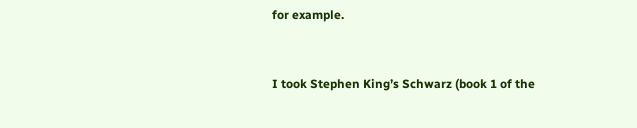for example.


I took Stephen King’s Schwarz (book 1 of the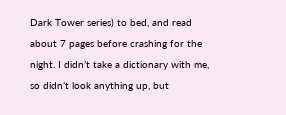Dark Tower series) to bed, and read about 7 pages before crashing for the night. I didn’t take a dictionary with me, so didn’t look anything up, but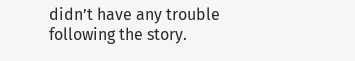didn’t have any trouble following the story.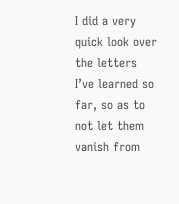I did a very quick look over the letters I’ve learned so far, so as to not let them vanish from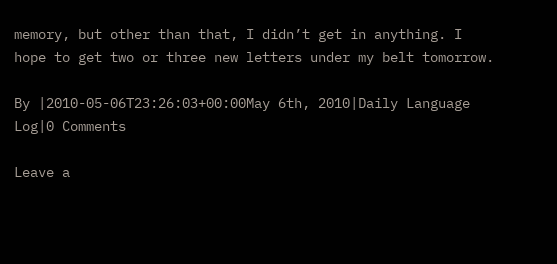memory, but other than that, I didn’t get in anything. I hope to get two or three new letters under my belt tomorrow.

By |2010-05-06T23:26:03+00:00May 6th, 2010|Daily Language Log|0 Comments

Leave a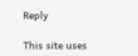Reply

This site uses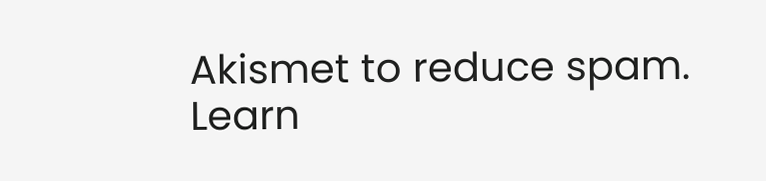Akismet to reduce spam. Learn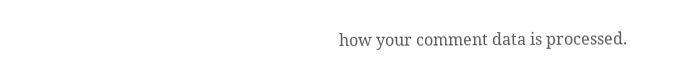how your comment data is processed.